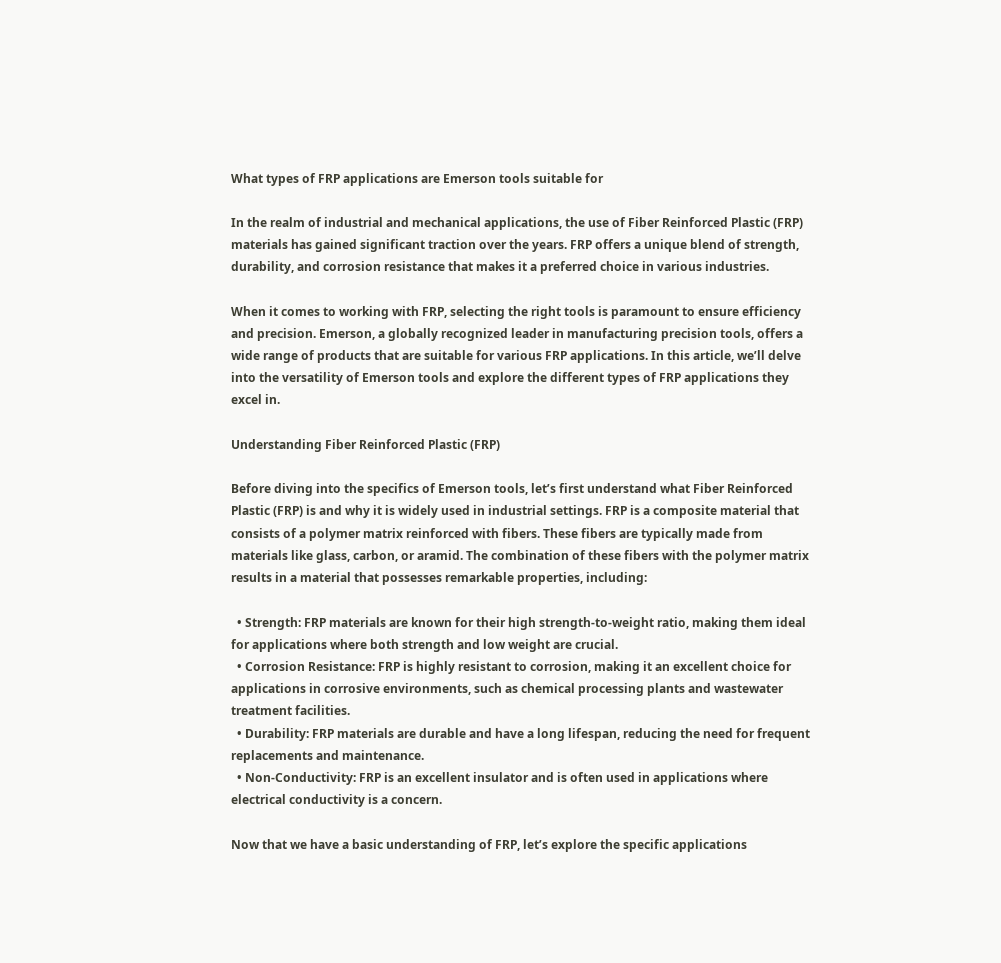What types of FRP applications are Emerson tools suitable for

In the realm of industrial and mechanical applications, the use of Fiber Reinforced Plastic (FRP) materials has gained significant traction over the years. FRP offers a unique blend of strength, durability, and corrosion resistance that makes it a preferred choice in various industries.

When it comes to working with FRP, selecting the right tools is paramount to ensure efficiency and precision. Emerson, a globally recognized leader in manufacturing precision tools, offers a wide range of products that are suitable for various FRP applications. In this article, we’ll delve into the versatility of Emerson tools and explore the different types of FRP applications they excel in.

Understanding Fiber Reinforced Plastic (FRP)

Before diving into the specifics of Emerson tools, let’s first understand what Fiber Reinforced Plastic (FRP) is and why it is widely used in industrial settings. FRP is a composite material that consists of a polymer matrix reinforced with fibers. These fibers are typically made from materials like glass, carbon, or aramid. The combination of these fibers with the polymer matrix results in a material that possesses remarkable properties, including:

  • Strength: FRP materials are known for their high strength-to-weight ratio, making them ideal for applications where both strength and low weight are crucial.
  • Corrosion Resistance: FRP is highly resistant to corrosion, making it an excellent choice for applications in corrosive environments, such as chemical processing plants and wastewater treatment facilities.
  • Durability: FRP materials are durable and have a long lifespan, reducing the need for frequent replacements and maintenance.
  • Non-Conductivity: FRP is an excellent insulator and is often used in applications where electrical conductivity is a concern.

Now that we have a basic understanding of FRP, let’s explore the specific applications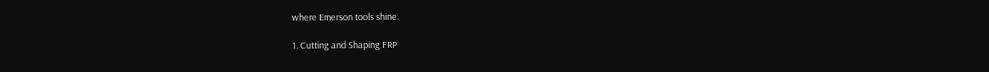where Emerson tools shine.

1. Cutting and Shaping FRP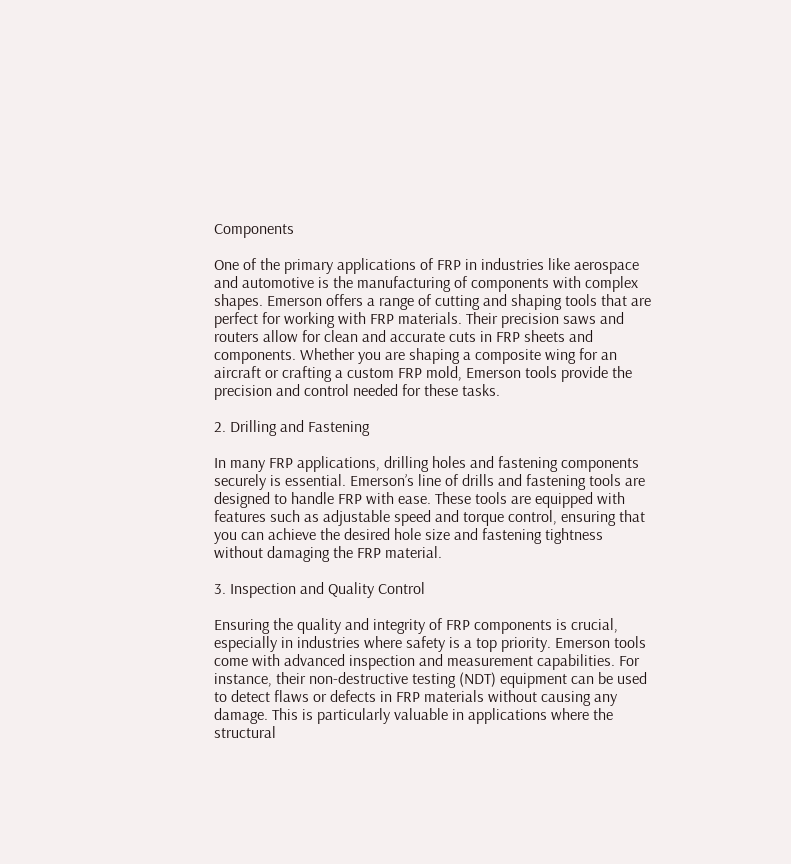Components

One of the primary applications of FRP in industries like aerospace and automotive is the manufacturing of components with complex shapes. Emerson offers a range of cutting and shaping tools that are perfect for working with FRP materials. Their precision saws and routers allow for clean and accurate cuts in FRP sheets and components. Whether you are shaping a composite wing for an aircraft or crafting a custom FRP mold, Emerson tools provide the precision and control needed for these tasks.

2. Drilling and Fastening

In many FRP applications, drilling holes and fastening components securely is essential. Emerson’s line of drills and fastening tools are designed to handle FRP with ease. These tools are equipped with features such as adjustable speed and torque control, ensuring that you can achieve the desired hole size and fastening tightness without damaging the FRP material.

3. Inspection and Quality Control

Ensuring the quality and integrity of FRP components is crucial, especially in industries where safety is a top priority. Emerson tools come with advanced inspection and measurement capabilities. For instance, their non-destructive testing (NDT) equipment can be used to detect flaws or defects in FRP materials without causing any damage. This is particularly valuable in applications where the structural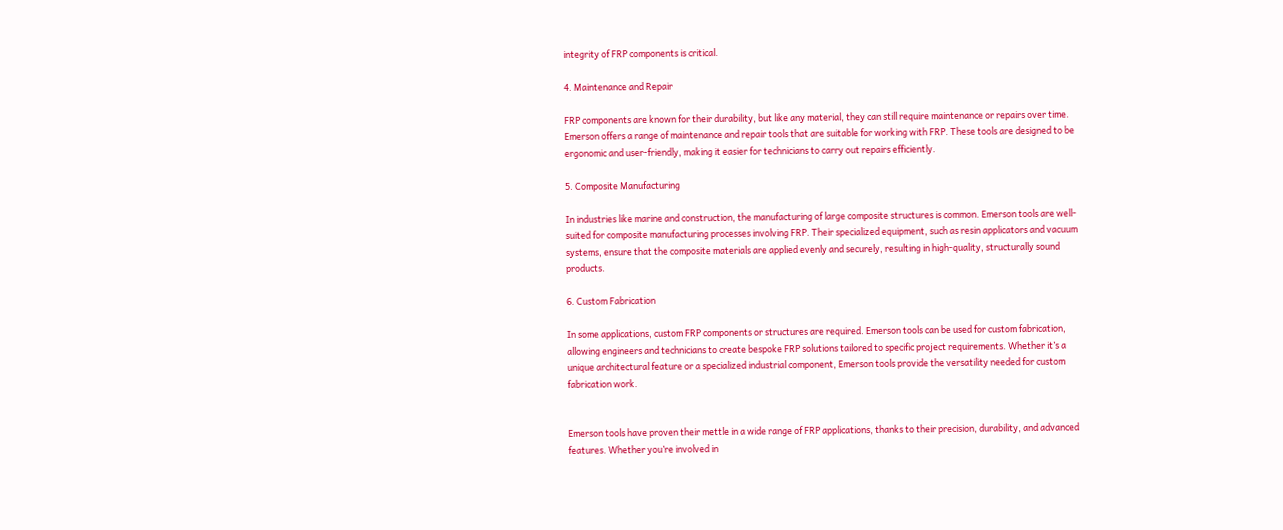integrity of FRP components is critical.

4. Maintenance and Repair

FRP components are known for their durability, but like any material, they can still require maintenance or repairs over time. Emerson offers a range of maintenance and repair tools that are suitable for working with FRP. These tools are designed to be ergonomic and user-friendly, making it easier for technicians to carry out repairs efficiently.

5. Composite Manufacturing

In industries like marine and construction, the manufacturing of large composite structures is common. Emerson tools are well-suited for composite manufacturing processes involving FRP. Their specialized equipment, such as resin applicators and vacuum systems, ensure that the composite materials are applied evenly and securely, resulting in high-quality, structurally sound products.

6. Custom Fabrication

In some applications, custom FRP components or structures are required. Emerson tools can be used for custom fabrication, allowing engineers and technicians to create bespoke FRP solutions tailored to specific project requirements. Whether it’s a unique architectural feature or a specialized industrial component, Emerson tools provide the versatility needed for custom fabrication work.


Emerson tools have proven their mettle in a wide range of FRP applications, thanks to their precision, durability, and advanced features. Whether you’re involved in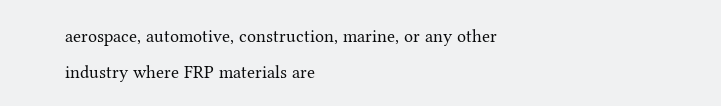aerospace, automotive, construction, marine, or any other industry where FRP materials are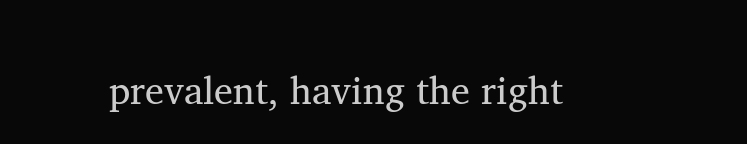prevalent, having the right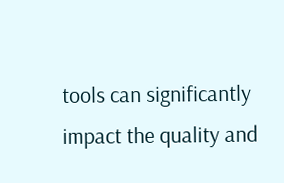tools can significantly impact the quality and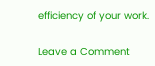efficiency of your work.

Leave a Comment